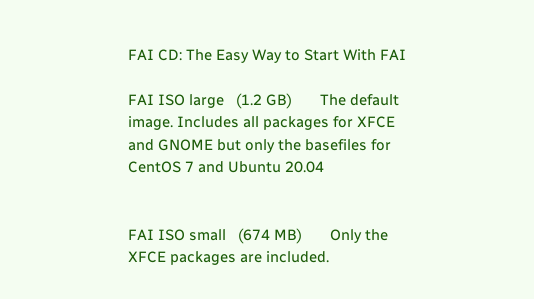FAI CD: The Easy Way to Start With FAI

FAI ISO large   (1.2 GB)       The default image. Includes all packages for XFCE and GNOME but only the basefiles for CentOS 7 and Ubuntu 20.04


FAI ISO small   (674 MB)       Only the XFCE packages are included.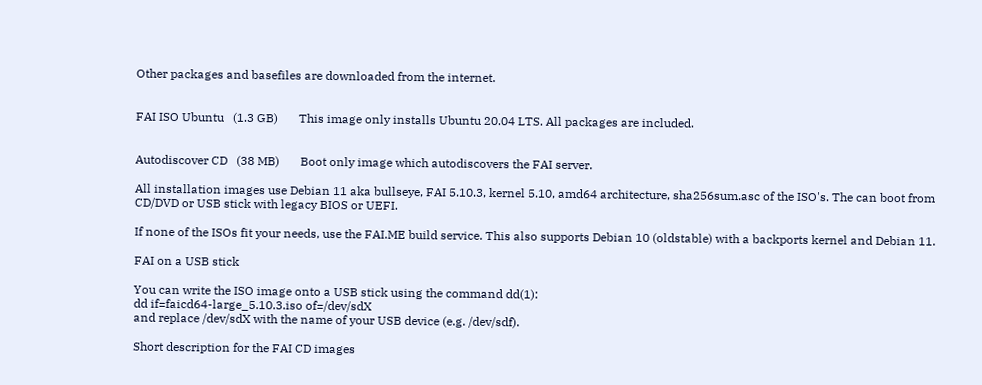Other packages and basefiles are downloaded from the internet.


FAI ISO Ubuntu   (1.3 GB)       This image only installs Ubuntu 20.04 LTS. All packages are included.


Autodiscover CD   (38 MB)       Boot only image which autodiscovers the FAI server.

All installation images use Debian 11 aka bullseye, FAI 5.10.3, kernel 5.10, amd64 architecture, sha256sum.asc of the ISO's. The can boot from CD/DVD or USB stick with legacy BIOS or UEFI.

If none of the ISOs fit your needs, use the FAI.ME build service. This also supports Debian 10 (oldstable) with a backports kernel and Debian 11.

FAI on a USB stick

You can write the ISO image onto a USB stick using the command dd(1):
dd if=faicd64-large_5.10.3.iso of=/dev/sdX
and replace /dev/sdX with the name of your USB device (e.g. /dev/sdf).

Short description for the FAI CD images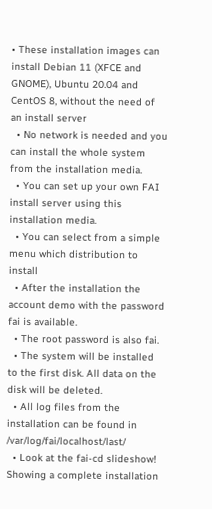• These installation images can install Debian 11 (XFCE and GNOME), Ubuntu 20.04 and CentOS 8, without the need of an install server
  • No network is needed and you can install the whole system from the installation media.
  • You can set up your own FAI install server using this installation media.
  • You can select from a simple menu which distribution to install
  • After the installation the account demo with the password fai is available.
  • The root password is also fai.
  • The system will be installed to the first disk. All data on the disk will be deleted.
  • All log files from the installation can be found in /var/log/fai/localhost/last/
  • Look at the fai-cd slideshow! Showing a complete installation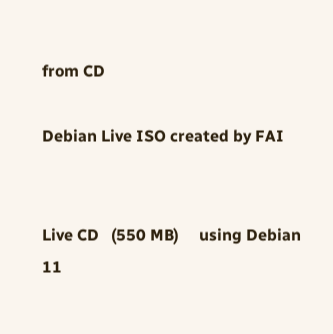from CD

Debian Live ISO created by FAI


Live CD   (550 MB)     using Debian 11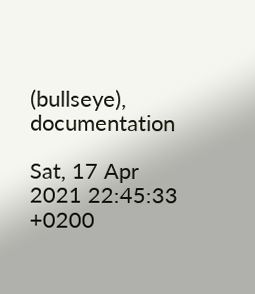(bullseye), documentation

Sat, 17 Apr 2021 22:45:33 +0200